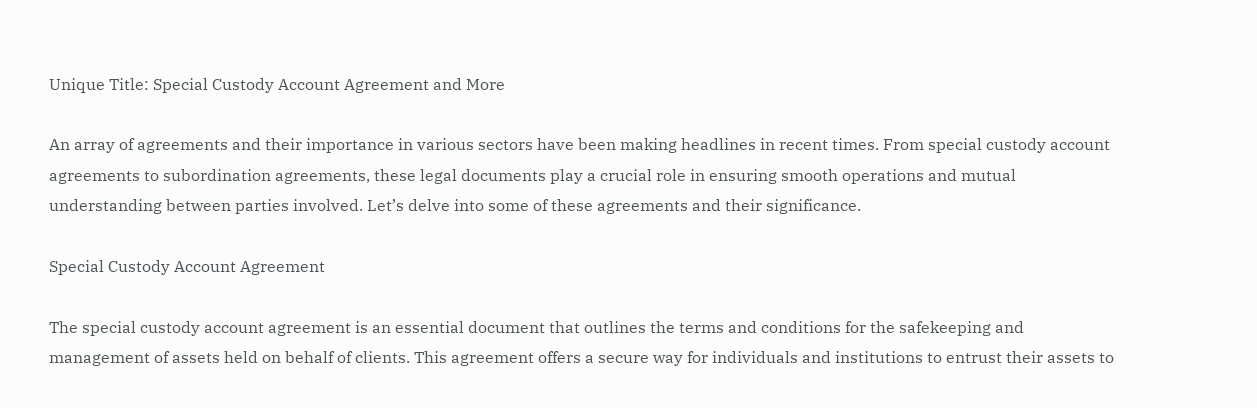Unique Title: Special Custody Account Agreement and More

An array of agreements and their importance in various sectors have been making headlines in recent times. From special custody account agreements to subordination agreements, these legal documents play a crucial role in ensuring smooth operations and mutual understanding between parties involved. Let’s delve into some of these agreements and their significance.

Special Custody Account Agreement

The special custody account agreement is an essential document that outlines the terms and conditions for the safekeeping and management of assets held on behalf of clients. This agreement offers a secure way for individuals and institutions to entrust their assets to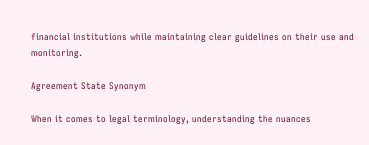financial institutions while maintaining clear guidelines on their use and monitoring.

Agreement State Synonym

When it comes to legal terminology, understanding the nuances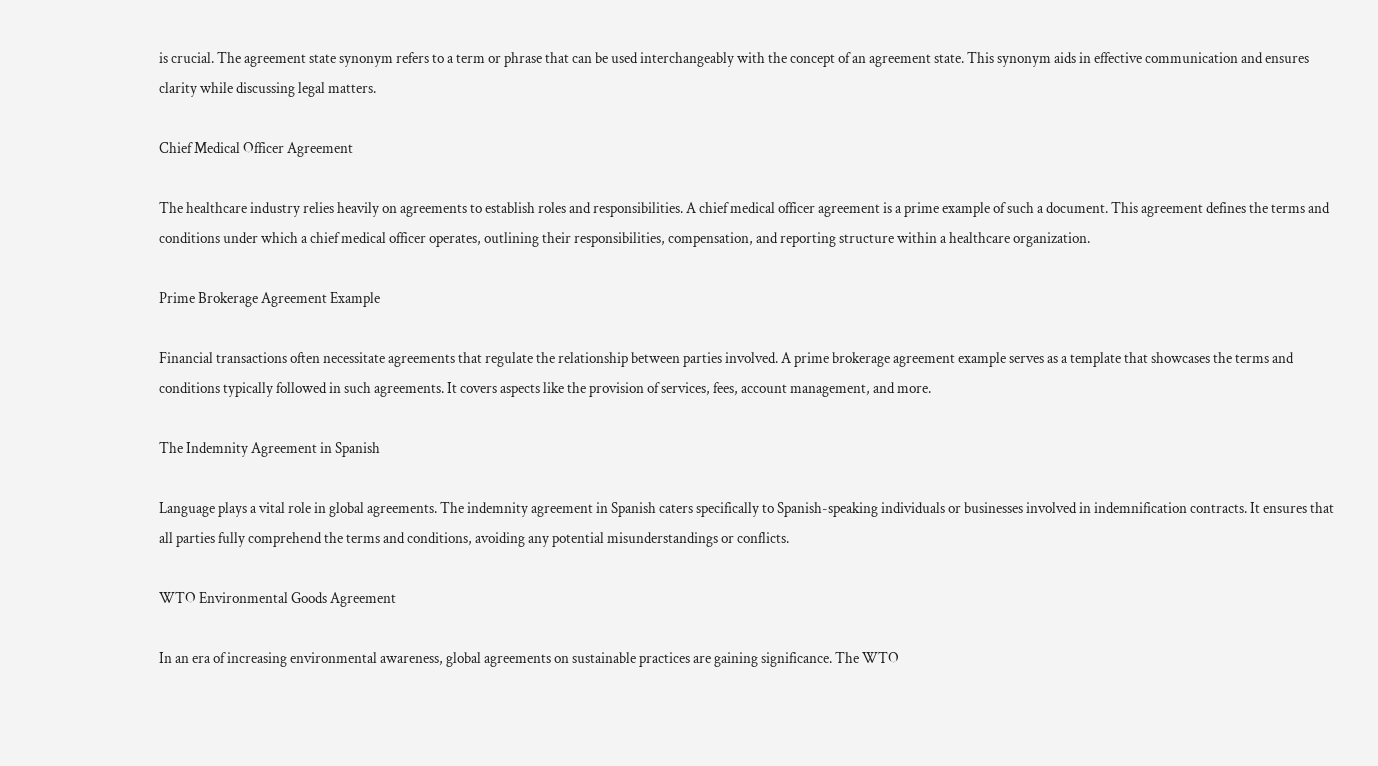is crucial. The agreement state synonym refers to a term or phrase that can be used interchangeably with the concept of an agreement state. This synonym aids in effective communication and ensures clarity while discussing legal matters.

Chief Medical Officer Agreement

The healthcare industry relies heavily on agreements to establish roles and responsibilities. A chief medical officer agreement is a prime example of such a document. This agreement defines the terms and conditions under which a chief medical officer operates, outlining their responsibilities, compensation, and reporting structure within a healthcare organization.

Prime Brokerage Agreement Example

Financial transactions often necessitate agreements that regulate the relationship between parties involved. A prime brokerage agreement example serves as a template that showcases the terms and conditions typically followed in such agreements. It covers aspects like the provision of services, fees, account management, and more.

The Indemnity Agreement in Spanish

Language plays a vital role in global agreements. The indemnity agreement in Spanish caters specifically to Spanish-speaking individuals or businesses involved in indemnification contracts. It ensures that all parties fully comprehend the terms and conditions, avoiding any potential misunderstandings or conflicts.

WTO Environmental Goods Agreement

In an era of increasing environmental awareness, global agreements on sustainable practices are gaining significance. The WTO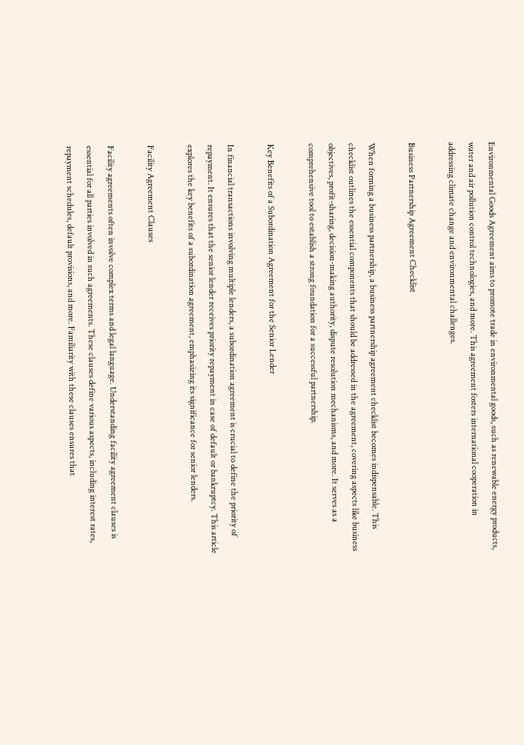Environmental Goods Agreement aims to promote trade in environmental goods, such as renewable energy products, water and air pollution control technologies, and more. This agreement fosters international cooperation in addressing climate change and environmental challenges.

Business Partnership Agreement Checklist

When forming a business partnership, a business partnership agreement checklist becomes indispensable. This checklist outlines the essential components that should be addressed in the agreement, covering aspects like business objectives, profit-sharing, decision-making authority, dispute resolution mechanisms, and more. It serves as a comprehensive tool to establish a strong foundation for a successful partnership.

Key Benefits of a Subordination Agreement for the Senior Lender

In financial transactions involving multiple lenders, a subordination agreement is crucial to define the priority of repayment. It ensures that the senior lender receives priority repayment in case of default or bankruptcy. This article explores the key benefits of a subordination agreement, emphasizing its significance for senior lenders.

Facility Agreement Clauses

Facility agreements often involve complex terms and legal language. Understanding facility agreement clauses is essential for all parties involved in such agreements. These clauses define various aspects, including interest rates, repayment schedules, default provisions, and more. Familiarity with these clauses ensures that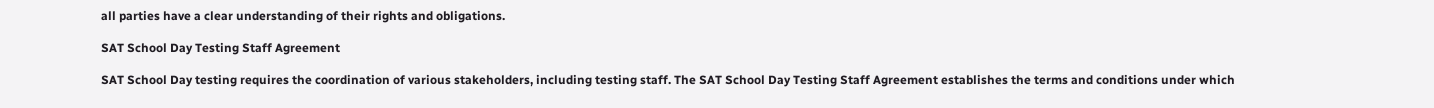all parties have a clear understanding of their rights and obligations.

SAT School Day Testing Staff Agreement

SAT School Day testing requires the coordination of various stakeholders, including testing staff. The SAT School Day Testing Staff Agreement establishes the terms and conditions under which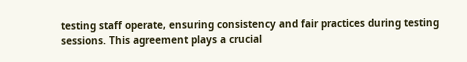testing staff operate, ensuring consistency and fair practices during testing sessions. This agreement plays a crucial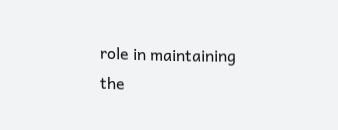role in maintaining the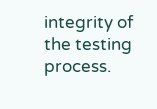integrity of the testing process.